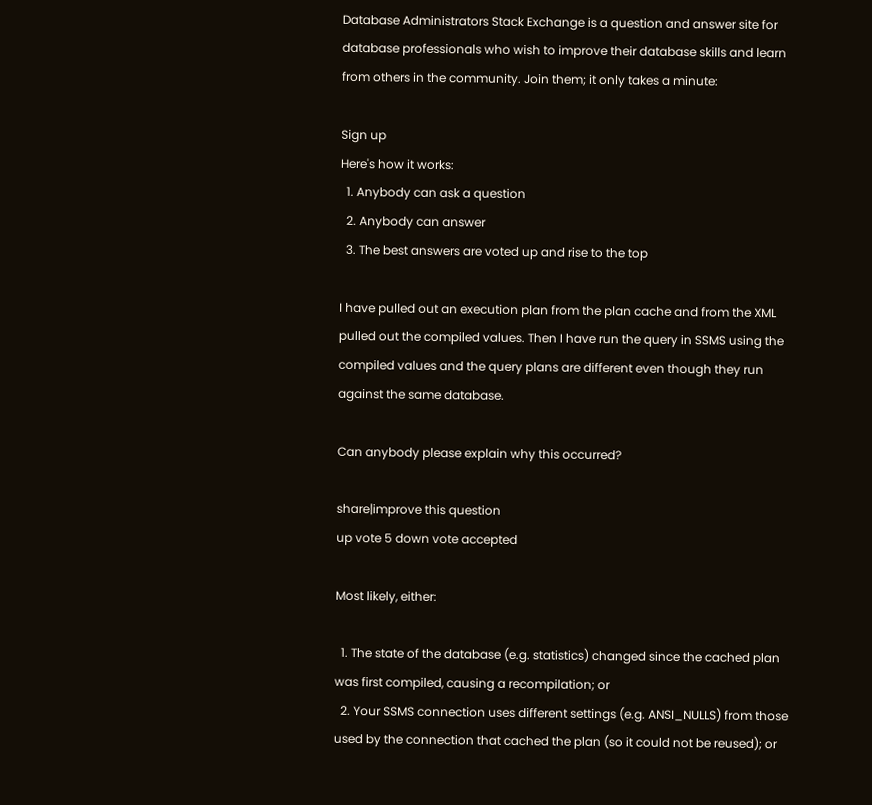Database Administrators Stack Exchange is a question and answer site for database professionals who wish to improve their database skills and learn from others in the community. Join them; it only takes a minute:

Sign up
Here's how it works:
  1. Anybody can ask a question
  2. Anybody can answer
  3. The best answers are voted up and rise to the top

I have pulled out an execution plan from the plan cache and from the XML pulled out the compiled values. Then I have run the query in SSMS using the compiled values and the query plans are different even though they run against the same database.

Can anybody please explain why this occurred?

share|improve this question
up vote 5 down vote accepted

Most likely, either:

  1. The state of the database (e.g. statistics) changed since the cached plan was first compiled, causing a recompilation; or
  2. Your SSMS connection uses different settings (e.g. ANSI_NULLS) from those used by the connection that cached the plan (so it could not be reused); or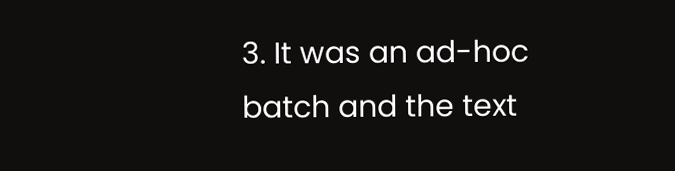3. It was an ad-hoc batch and the text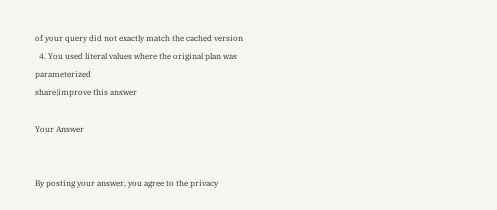of your query did not exactly match the cached version
  4. You used literal values where the original plan was parameterized
share|improve this answer

Your Answer


By posting your answer, you agree to the privacy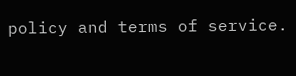policy and terms of service.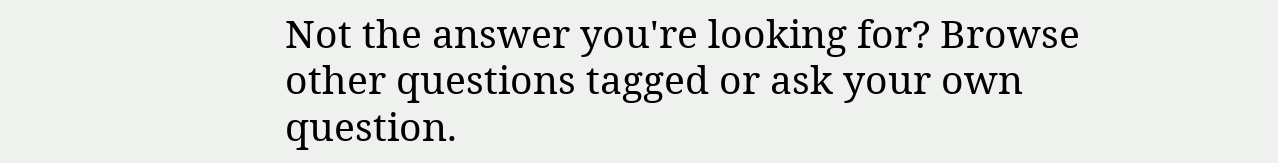Not the answer you're looking for? Browse other questions tagged or ask your own question.